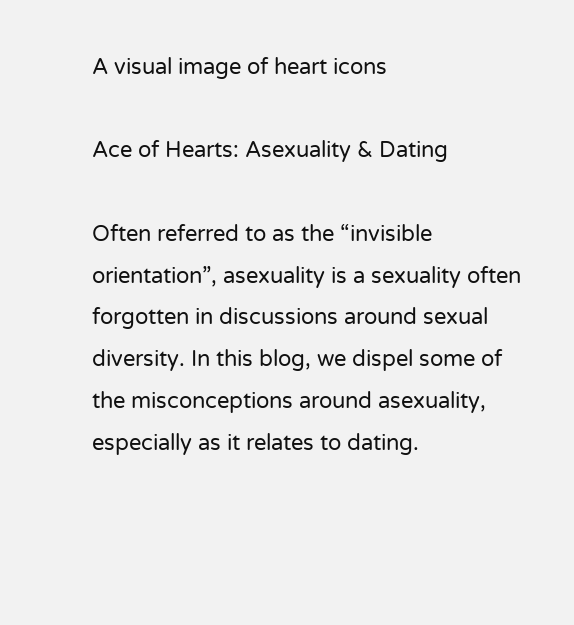A visual image of heart icons

Ace of Hearts: Asexuality & Dating

Often referred to as the “invisible orientation”, asexuality is a sexuality often forgotten in discussions around sexual diversity. In this blog, we dispel some of the misconceptions around asexuality, especially as it relates to dating.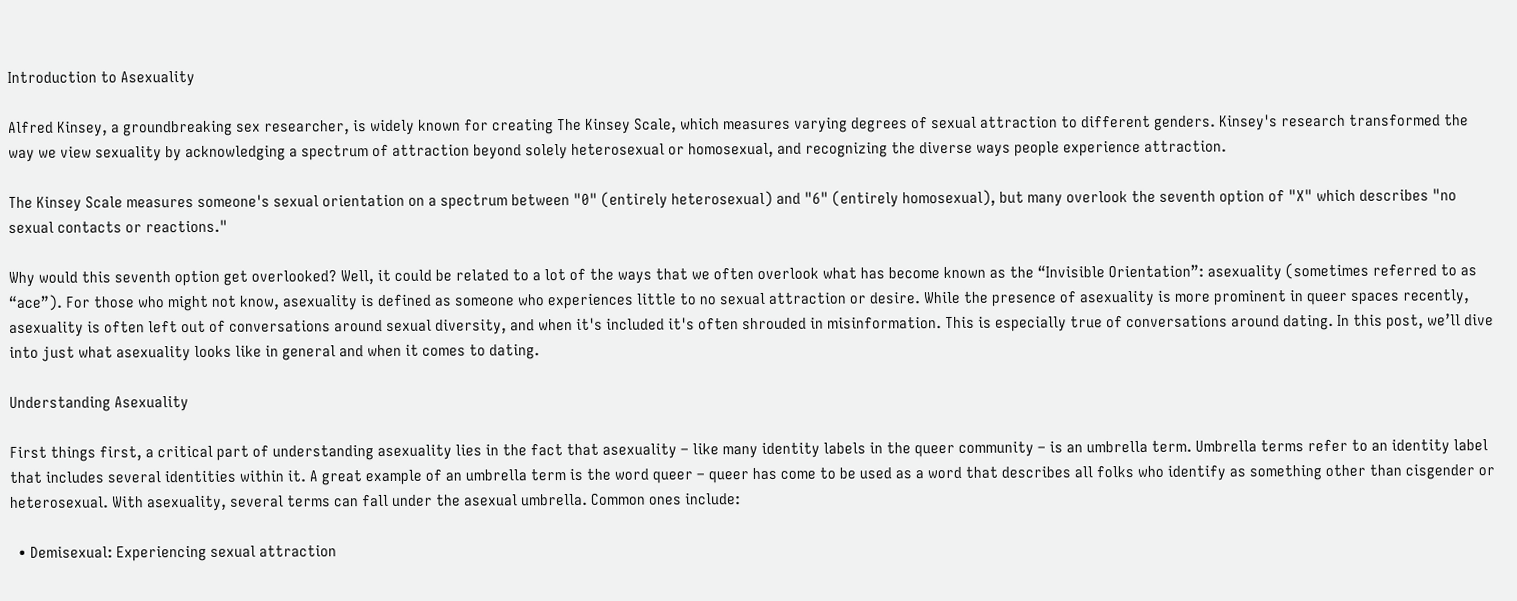Introduction to Asexuality

Alfred Kinsey, a groundbreaking sex researcher, is widely known for creating The Kinsey Scale, which measures varying degrees of sexual attraction to different genders. Kinsey's research transformed the way we view sexuality by acknowledging a spectrum of attraction beyond solely heterosexual or homosexual, and recognizing the diverse ways people experience attraction.

The Kinsey Scale measures someone's sexual orientation on a spectrum between "0" (entirely heterosexual) and "6" (entirely homosexual), but many overlook the seventh option of "X" which describes "no sexual contacts or reactions."

Why would this seventh option get overlooked? Well, it could be related to a lot of the ways that we often overlook what has become known as the “Invisible Orientation”: asexuality (sometimes referred to as “ace”). For those who might not know, asexuality is defined as someone who experiences little to no sexual attraction or desire. While the presence of asexuality is more prominent in queer spaces recently, asexuality is often left out of conversations around sexual diversity, and when it's included it's often shrouded in misinformation. This is especially true of conversations around dating. In this post, we’ll dive into just what asexuality looks like in general and when it comes to dating.

Understanding Asexuality

First things first, a critical part of understanding asexuality lies in the fact that asexuality – like many identity labels in the queer community – is an umbrella term. Umbrella terms refer to an identity label that includes several identities within it. A great example of an umbrella term is the word queer – queer has come to be used as a word that describes all folks who identify as something other than cisgender or heterosexual. With asexuality, several terms can fall under the asexual umbrella. Common ones include:

  • Demisexual: Experiencing sexual attraction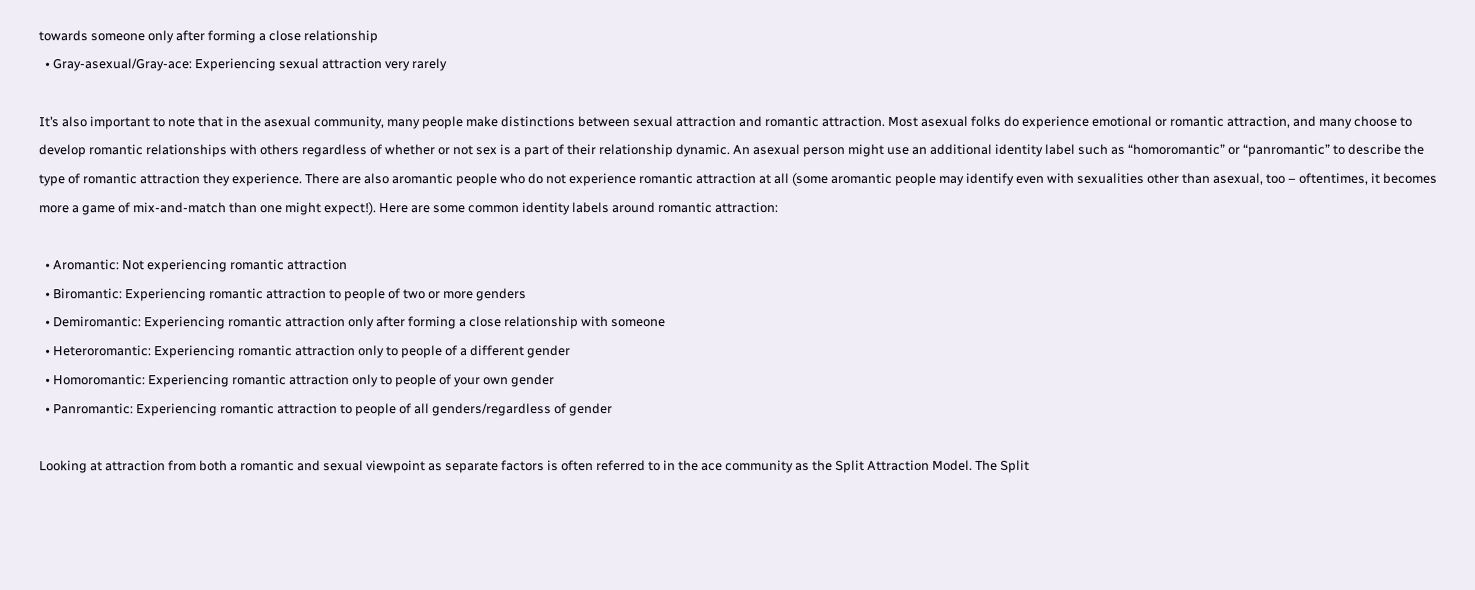towards someone only after forming a close relationship
  • Gray-asexual/Gray-ace: Experiencing sexual attraction very rarely

It’s also important to note that in the asexual community, many people make distinctions between sexual attraction and romantic attraction. Most asexual folks do experience emotional or romantic attraction, and many choose to develop romantic relationships with others regardless of whether or not sex is a part of their relationship dynamic. An asexual person might use an additional identity label such as “homoromantic” or “panromantic” to describe the type of romantic attraction they experience. There are also aromantic people who do not experience romantic attraction at all (some aromantic people may identify even with sexualities other than asexual, too – oftentimes, it becomes more a game of mix-and-match than one might expect!). Here are some common identity labels around romantic attraction:

  • Aromantic: Not experiencing romantic attraction
  • Biromantic: Experiencing romantic attraction to people of two or more genders
  • Demiromantic: Experiencing romantic attraction only after forming a close relationship with someone
  • Heteroromantic: Experiencing romantic attraction only to people of a different gender
  • Homoromantic: Experiencing romantic attraction only to people of your own gender
  • Panromantic: Experiencing romantic attraction to people of all genders/regardless of gender

Looking at attraction from both a romantic and sexual viewpoint as separate factors is often referred to in the ace community as the Split Attraction Model. The Split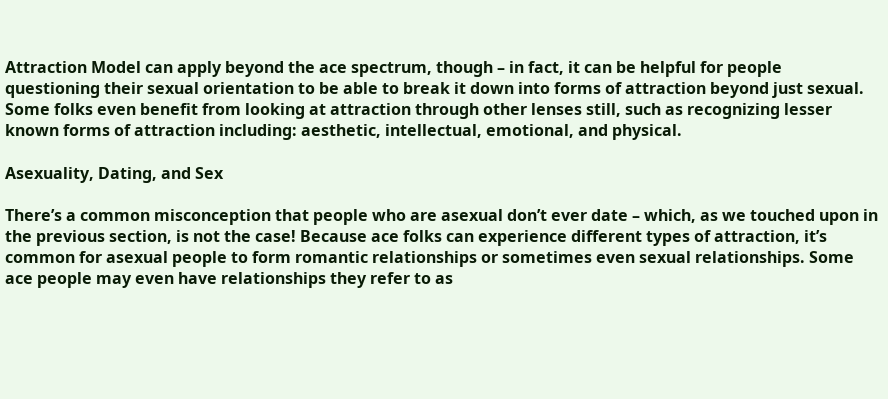Attraction Model can apply beyond the ace spectrum, though – in fact, it can be helpful for people questioning their sexual orientation to be able to break it down into forms of attraction beyond just sexual. Some folks even benefit from looking at attraction through other lenses still, such as recognizing lesser known forms of attraction including: aesthetic, intellectual, emotional, and physical.

Asexuality, Dating, and Sex

There’s a common misconception that people who are asexual don’t ever date – which, as we touched upon in the previous section, is not the case! Because ace folks can experience different types of attraction, it’s common for asexual people to form romantic relationships or sometimes even sexual relationships. Some ace people may even have relationships they refer to as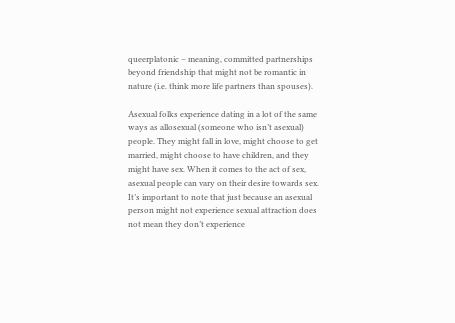queerplatonic – meaning, committed partnerships beyond friendship that might not be romantic in nature (i.e. think more life partners than spouses).

Asexual folks experience dating in a lot of the same ways as allosexual (someone who isn’t asexual) people. They might fall in love, might choose to get married, might choose to have children, and they might have sex. When it comes to the act of sex, asexual people can vary on their desire towards sex. It’s important to note that just because an asexual person might not experience sexual attraction does not mean they don’t experience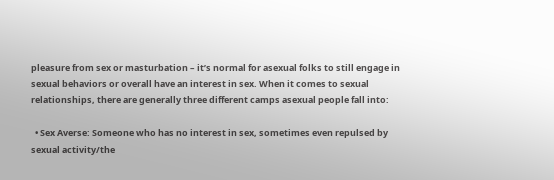pleasure from sex or masturbation – it’s normal for asexual folks to still engage in sexual behaviors or overall have an interest in sex. When it comes to sexual relationships, there are generally three different camps asexual people fall into:

  • Sex Averse: Someone who has no interest in sex, sometimes even repulsed by sexual activity/the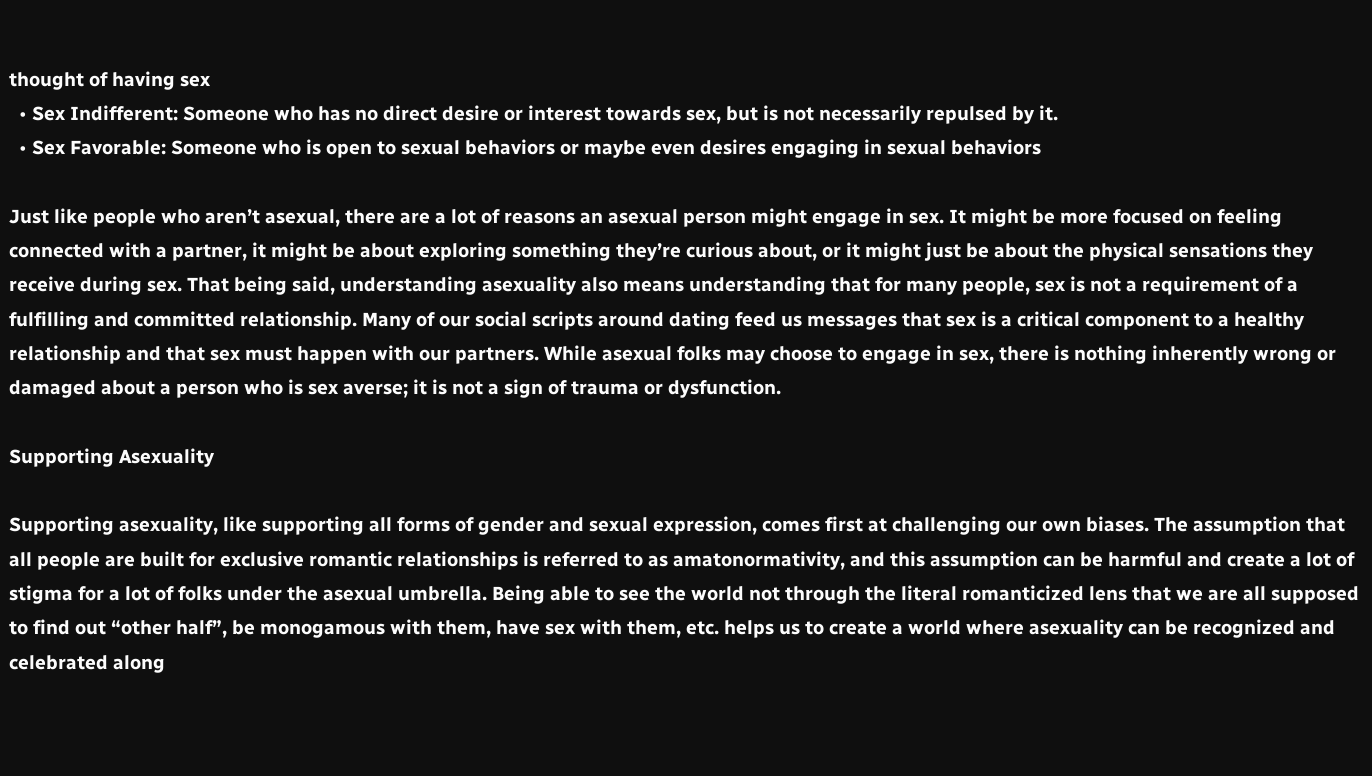thought of having sex
  • Sex Indifferent: Someone who has no direct desire or interest towards sex, but is not necessarily repulsed by it.
  • Sex Favorable: Someone who is open to sexual behaviors or maybe even desires engaging in sexual behaviors

Just like people who aren’t asexual, there are a lot of reasons an asexual person might engage in sex. It might be more focused on feeling connected with a partner, it might be about exploring something they’re curious about, or it might just be about the physical sensations they receive during sex. That being said, understanding asexuality also means understanding that for many people, sex is not a requirement of a fulfilling and committed relationship. Many of our social scripts around dating feed us messages that sex is a critical component to a healthy relationship and that sex must happen with our partners. While asexual folks may choose to engage in sex, there is nothing inherently wrong or damaged about a person who is sex averse; it is not a sign of trauma or dysfunction.

Supporting Asexuality

Supporting asexuality, like supporting all forms of gender and sexual expression, comes first at challenging our own biases. The assumption that all people are built for exclusive romantic relationships is referred to as amatonormativity, and this assumption can be harmful and create a lot of stigma for a lot of folks under the asexual umbrella. Being able to see the world not through the literal romanticized lens that we are all supposed to find out “other half”, be monogamous with them, have sex with them, etc. helps us to create a world where asexuality can be recognized and celebrated along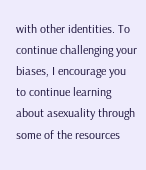with other identities. To continue challenging your biases, I encourage you to continue learning about asexuality through some of the resources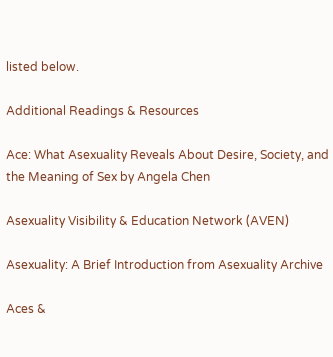listed below.

Additional Readings & Resources

Ace: What Asexuality Reveals About Desire, Society, and the Meaning of Sex by Angela Chen

Asexuality Visibility & Education Network (AVEN)

Asexuality: A Brief Introduction from Asexuality Archive

Aces &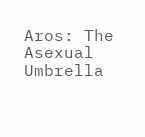Aros: The Asexual Umbrella